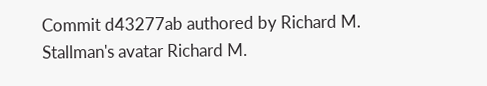Commit d43277ab authored by Richard M. Stallman's avatar Richard M.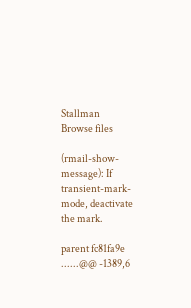Stallman
Browse files

(rmail-show-message): If transient-mark-mode, deactivate the mark.

parent fc81fa9e
......@@ -1389,6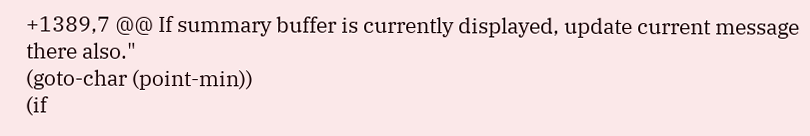+1389,7 @@ If summary buffer is currently displayed, update current message there also."
(goto-char (point-min))
(if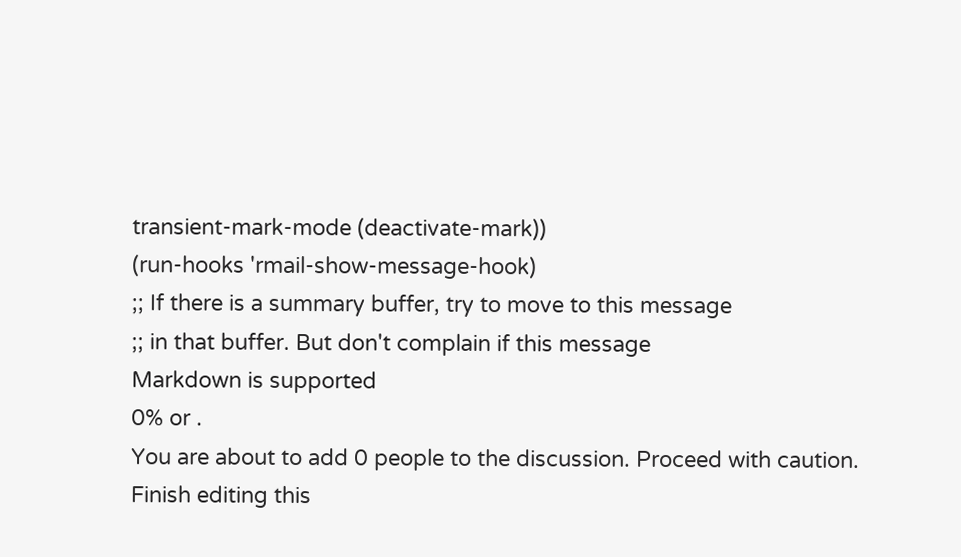transient-mark-mode (deactivate-mark))
(run-hooks 'rmail-show-message-hook)
;; If there is a summary buffer, try to move to this message
;; in that buffer. But don't complain if this message
Markdown is supported
0% or .
You are about to add 0 people to the discussion. Proceed with caution.
Finish editing this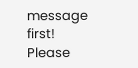message first!
Please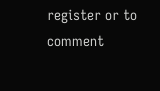register or to comment